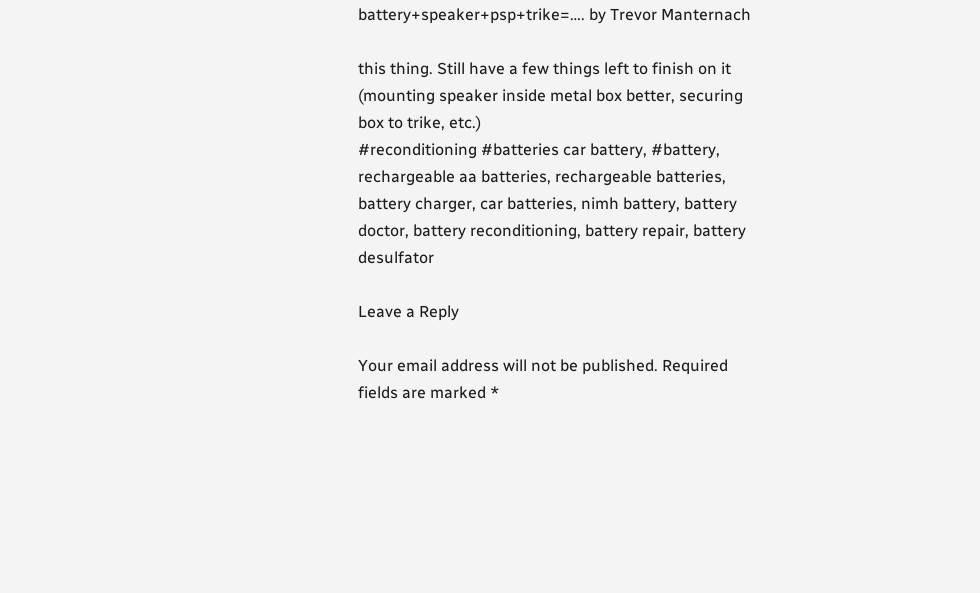battery+speaker+psp+trike=…. by Trevor Manternach

this thing. Still have a few things left to finish on it (mounting speaker inside metal box better, securing box to trike, etc.)
#reconditioning #batteries car battery, #battery, rechargeable aa batteries, rechargeable batteries, battery charger, car batteries, nimh battery, battery doctor, battery reconditioning, battery repair, battery desulfator

Leave a Reply

Your email address will not be published. Required fields are marked *